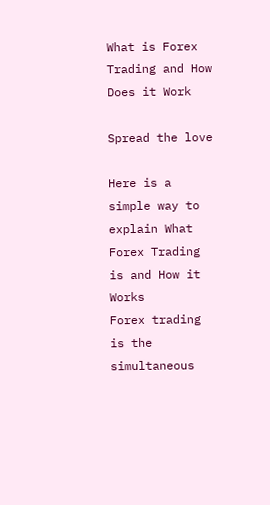What is Forex Trading and How Does it Work

Spread the love

Here is a simple way to explain What Forex Trading is and How it Works
Forex trading is the simultaneous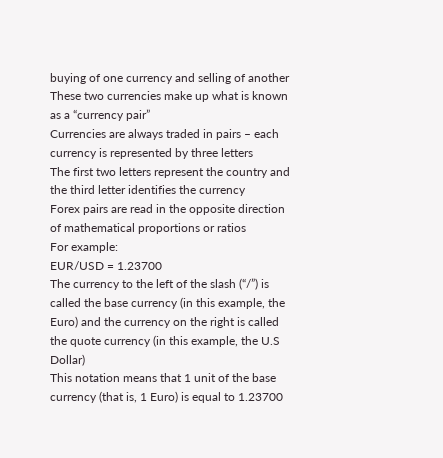buying of one currency and selling of another
These two currencies make up what is known as a “currency pair”
Currencies are always traded in pairs – each currency is represented by three letters
The first two letters represent the country and the third letter identifies the currency
Forex pairs are read in the opposite direction of mathematical proportions or ratios
For example:
EUR/USD = 1.23700
The currency to the left of the slash (“/”) is called the base currency (in this example, the Euro) and the currency on the right is called the quote currency (in this example, the U.S Dollar)
This notation means that 1 unit of the base currency (that is, 1 Euro) is equal to 1.23700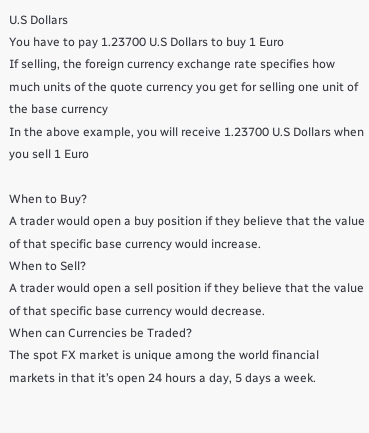U.S Dollars
You have to pay 1.23700 U.S Dollars to buy 1 Euro
If selling, the foreign currency exchange rate specifies how much units of the quote currency you get for selling one unit of the base currency
In the above example, you will receive 1.23700 U.S Dollars when you sell 1 Euro

When to Buy?
A trader would open a buy position if they believe that the value of that specific base currency would increase.
When to Sell?
A trader would open a sell position if they believe that the value of that specific base currency would decrease.
When can Currencies be Traded?
The spot FX market is unique among the world financial markets in that it’s open 24 hours a day, 5 days a week.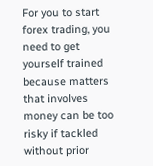For you to start forex trading, you need to get yourself trained because matters that involves money can be too risky if tackled without prior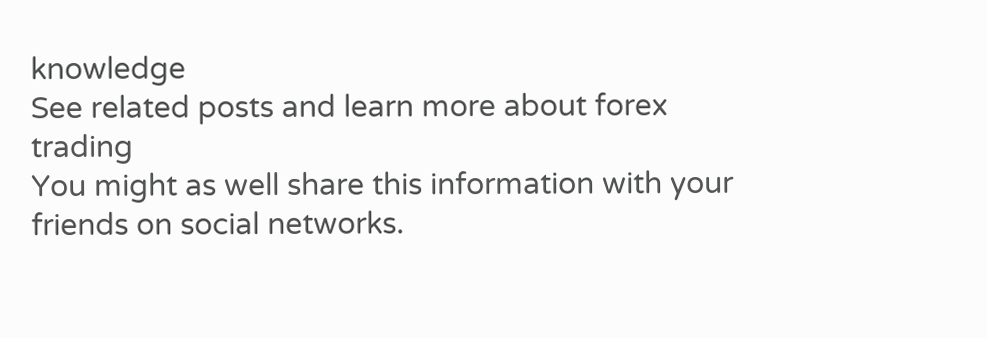knowledge
See related posts and learn more about forex trading
You might as well share this information with your friends on social networks.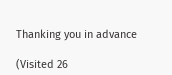Thanking you in advance

(Visited 26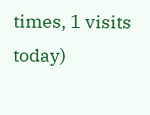times, 1 visits today)